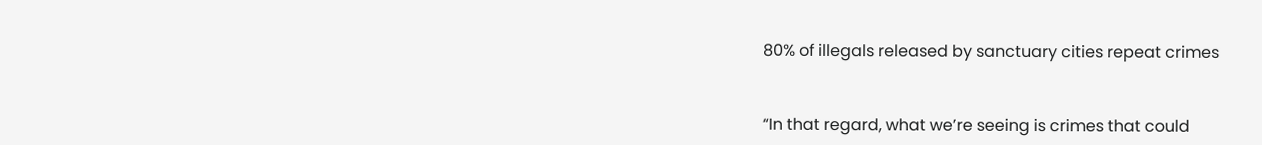80% of illegals released by sanctuary cities repeat crimes


“In that regard, what we’re seeing is crimes that could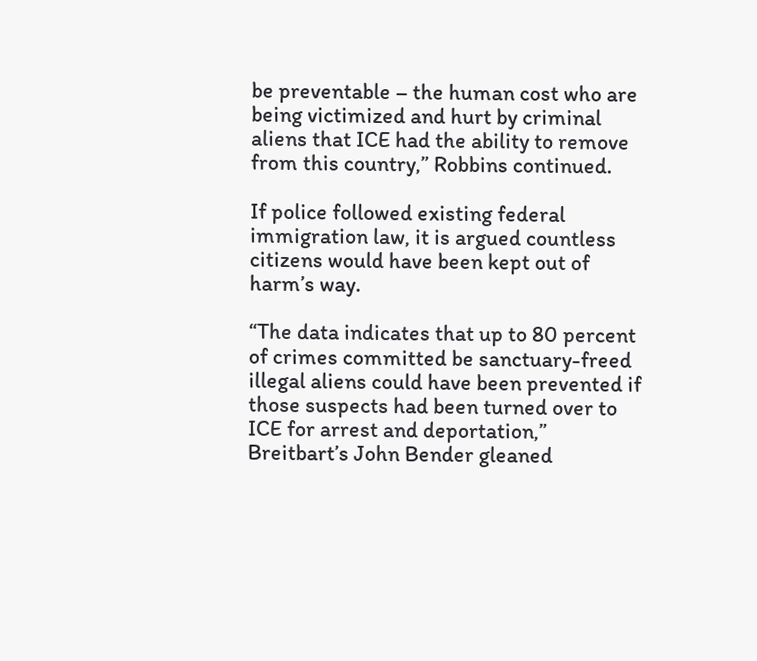be preventable – the human cost who are being victimized and hurt by criminal aliens that ICE had the ability to remove from this country,” Robbins continued.

If police followed existing federal immigration law, it is argued countless citizens would have been kept out of harm’s way.

“The data indicates that up to 80 percent of crimes committed be sanctuary-freed illegal aliens could have been prevented if those suspects had been turned over to ICE for arrest and deportation,” Breitbart’s John Bender gleaned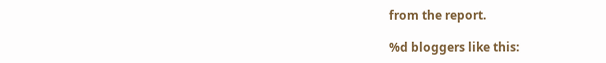from the report.

%d bloggers like this: